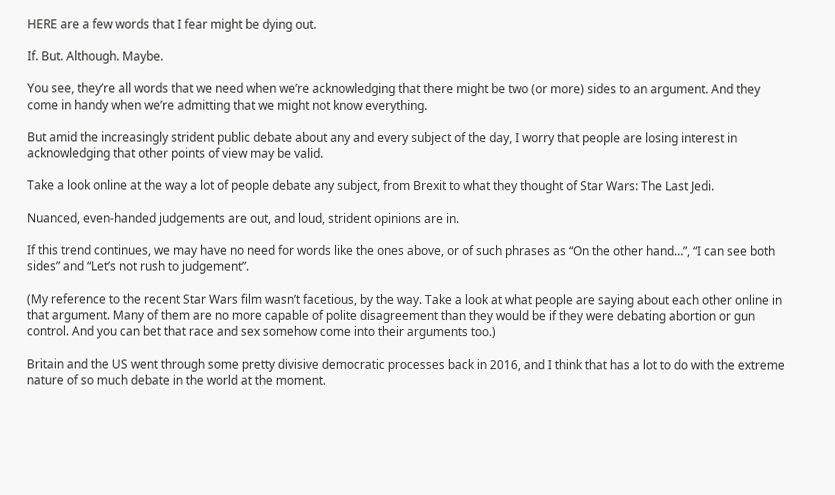HERE are a few words that I fear might be dying out.

If. But. Although. Maybe.

You see, they’re all words that we need when we’re acknowledging that there might be two (or more) sides to an argument. And they come in handy when we’re admitting that we might not know everything.

But amid the increasingly strident public debate about any and every subject of the day, I worry that people are losing interest in acknowledging that other points of view may be valid.

Take a look online at the way a lot of people debate any subject, from Brexit to what they thought of Star Wars: The Last Jedi.

Nuanced, even-handed judgements are out, and loud, strident opinions are in.

If this trend continues, we may have no need for words like the ones above, or of such phrases as “On the other hand…”, “I can see both sides” and “Let’s not rush to judgement”.

(My reference to the recent Star Wars film wasn’t facetious, by the way. Take a look at what people are saying about each other online in that argument. Many of them are no more capable of polite disagreement than they would be if they were debating abortion or gun control. And you can bet that race and sex somehow come into their arguments too.)

Britain and the US went through some pretty divisive democratic processes back in 2016, and I think that has a lot to do with the extreme nature of so much debate in the world at the moment.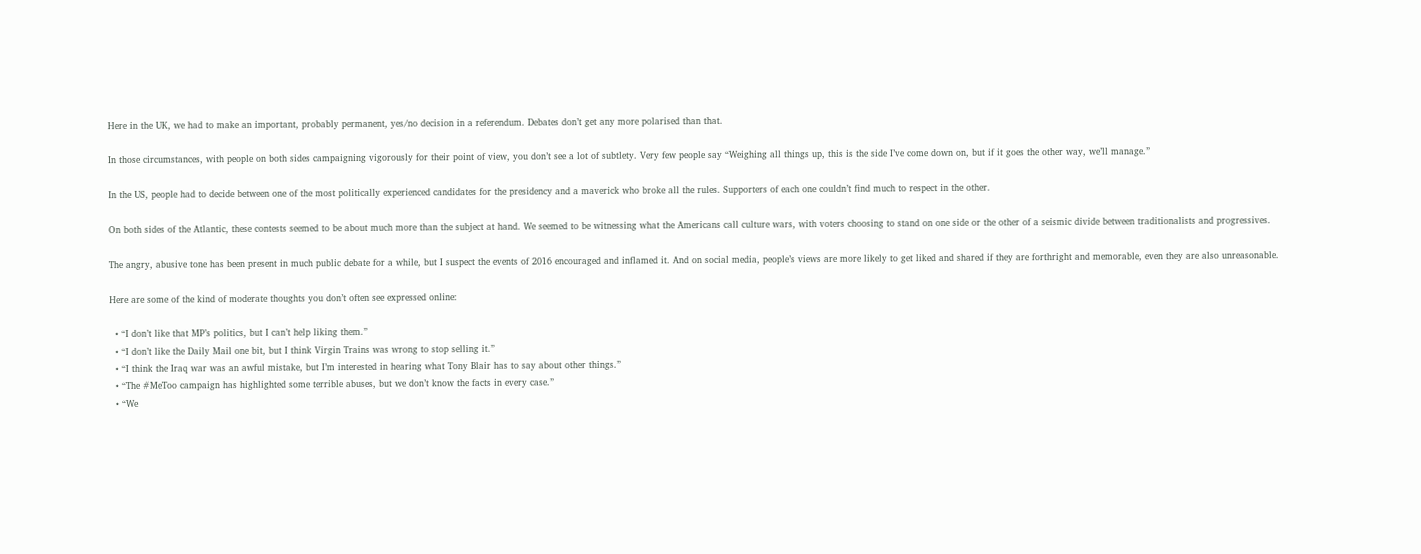Here in the UK, we had to make an important, probably permanent, yes/no decision in a referendum. Debates don’t get any more polarised than that.

In those circumstances, with people on both sides campaigning vigorously for their point of view, you don’t see a lot of subtlety. Very few people say “Weighing all things up, this is the side I’ve come down on, but if it goes the other way, we’ll manage.”

In the US, people had to decide between one of the most politically experienced candidates for the presidency and a maverick who broke all the rules. Supporters of each one couldn’t find much to respect in the other.

On both sides of the Atlantic, these contests seemed to be about much more than the subject at hand. We seemed to be witnessing what the Americans call culture wars, with voters choosing to stand on one side or the other of a seismic divide between traditionalists and progressives.

The angry, abusive tone has been present in much public debate for a while, but I suspect the events of 2016 encouraged and inflamed it. And on social media, people’s views are more likely to get liked and shared if they are forthright and memorable, even they are also unreasonable.

Here are some of the kind of moderate thoughts you don’t often see expressed online:

  • “I don’t like that MP’s politics, but I can’t help liking them.”
  • “I don’t like the Daily Mail one bit, but I think Virgin Trains was wrong to stop selling it.”
  • “I think the Iraq war was an awful mistake, but I’m interested in hearing what Tony Blair has to say about other things.”
  • “The #MeToo campaign has highlighted some terrible abuses, but we don’t know the facts in every case.”
  • “We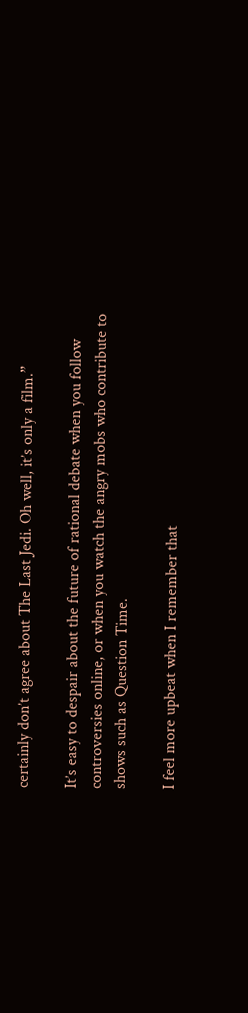certainly don’t agree about The Last Jedi. Oh well, it’s only a film.”

It’s easy to despair about the future of rational debate when you follow controversies online, or when you watch the angry mobs who contribute to shows such as Question Time.

I feel more upbeat when I remember that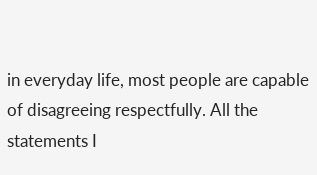in everyday life, most people are capable of disagreeing respectfully. All the statements I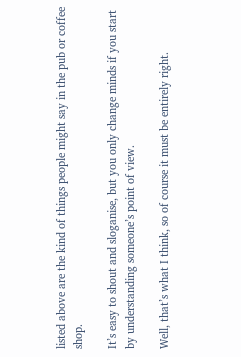listed above are the kind of things people might say in the pub or coffee shop.

It’s easy to shout and sloganise, but you only change minds if you start by understanding someone’s point of view.

Well, that’s what I think, so of course it must be entirely right.